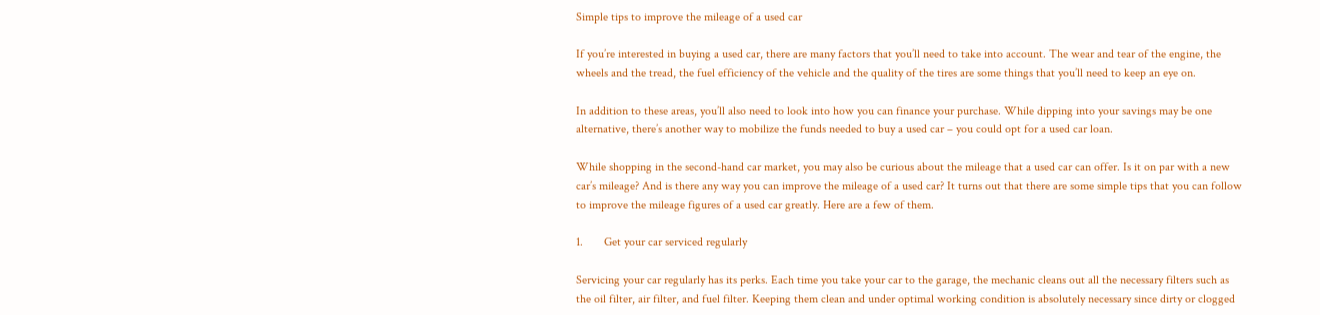Simple tips to improve the mileage of a used car

If you’re interested in buying a used car, there are many factors that you’ll need to take into account. The wear and tear of the engine, the wheels and the tread, the fuel efficiency of the vehicle and the quality of the tires are some things that you’ll need to keep an eye on.

In addition to these areas, you’ll also need to look into how you can finance your purchase. While dipping into your savings may be one alternative, there’s another way to mobilize the funds needed to buy a used car – you could opt for a used car loan.

While shopping in the second-hand car market, you may also be curious about the mileage that a used car can offer. Is it on par with a new car’s mileage? And is there any way you can improve the mileage of a used car? It turns out that there are some simple tips that you can follow to improve the mileage figures of a used car greatly. Here are a few of them.

1.       Get your car serviced regularly

Servicing your car regularly has its perks. Each time you take your car to the garage, the mechanic cleans out all the necessary filters such as the oil filter, air filter, and fuel filter. Keeping them clean and under optimal working condition is absolutely necessary since dirty or clogged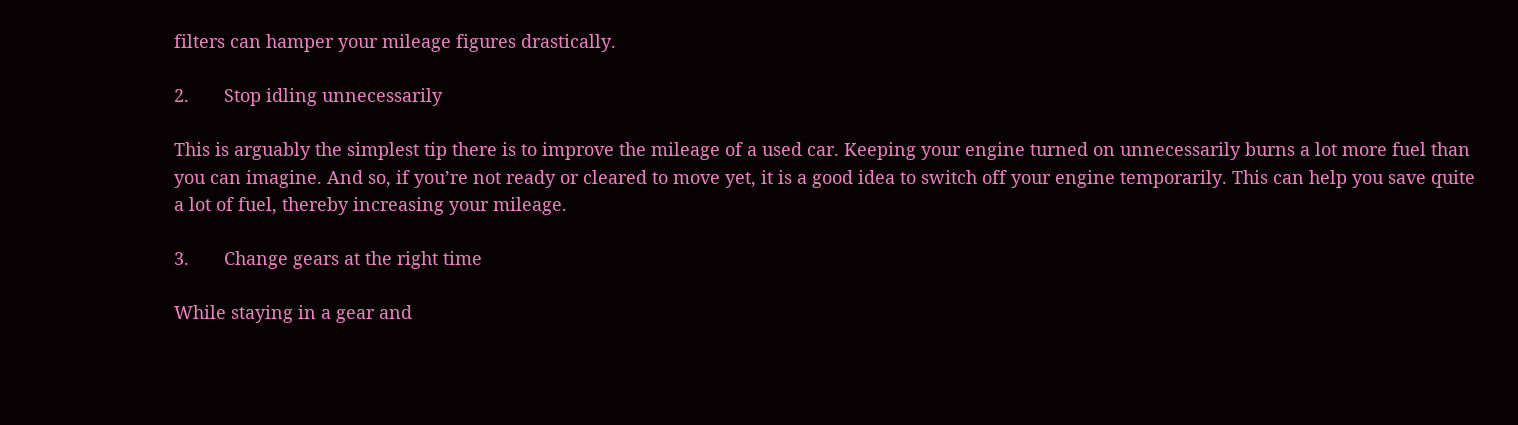filters can hamper your mileage figures drastically.

2.       Stop idling unnecessarily

This is arguably the simplest tip there is to improve the mileage of a used car. Keeping your engine turned on unnecessarily burns a lot more fuel than you can imagine. And so, if you’re not ready or cleared to move yet, it is a good idea to switch off your engine temporarily. This can help you save quite a lot of fuel, thereby increasing your mileage.

3.       Change gears at the right time

While staying in a gear and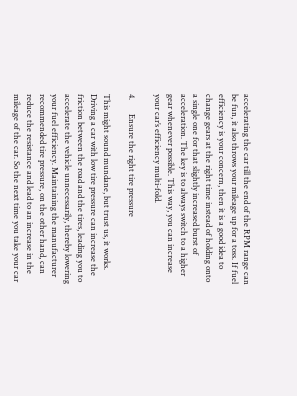accelerating the car till the end of the RPM range can be fun, it also throws your mileage up for a toss. If fuel efficiency is your concern, then it is a good idea to change gears at the right time instead of holding onto a single one for that slightly increased burst of acceleration. The key is to always switch to a higher gear whenever possible. This way, you can increase your car’s efficiency multi-fold.

4.       Ensure the right tire pressure

This might sound mundane, but trust us, it works. Driving a car with low tire pressure can increase the friction between the road and the tires, leading you to accelerate the vehicle unnecessarily, thereby lowering your fuel efficiency. Maintaining the manufacturer recommended tire pressure, on the other hand, can reduce the resistance and lead to an increase in the mileage of the car. So the next time you take your car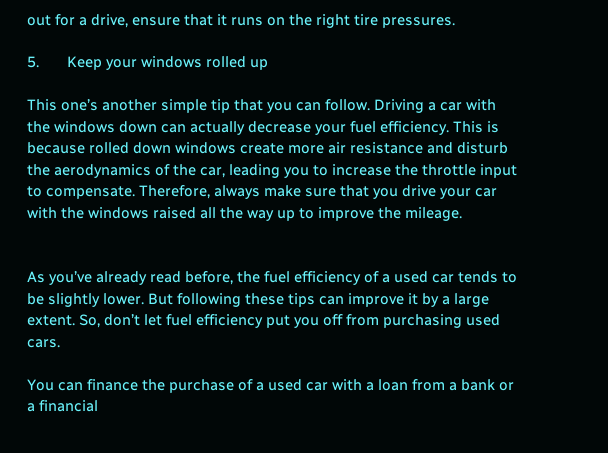out for a drive, ensure that it runs on the right tire pressures.

5.       Keep your windows rolled up

This one’s another simple tip that you can follow. Driving a car with the windows down can actually decrease your fuel efficiency. This is because rolled down windows create more air resistance and disturb the aerodynamics of the car, leading you to increase the throttle input to compensate. Therefore, always make sure that you drive your car with the windows raised all the way up to improve the mileage.


As you’ve already read before, the fuel efficiency of a used car tends to be slightly lower. But following these tips can improve it by a large extent. So, don’t let fuel efficiency put you off from purchasing used cars.

You can finance the purchase of a used car with a loan from a bank or a financial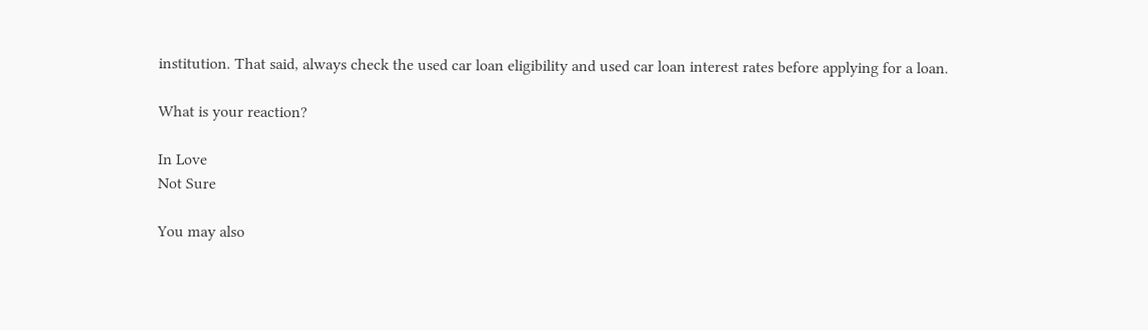institution. That said, always check the used car loan eligibility and used car loan interest rates before applying for a loan.

What is your reaction?

In Love
Not Sure

You may also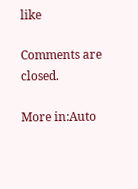like

Comments are closed.

More in:Auto